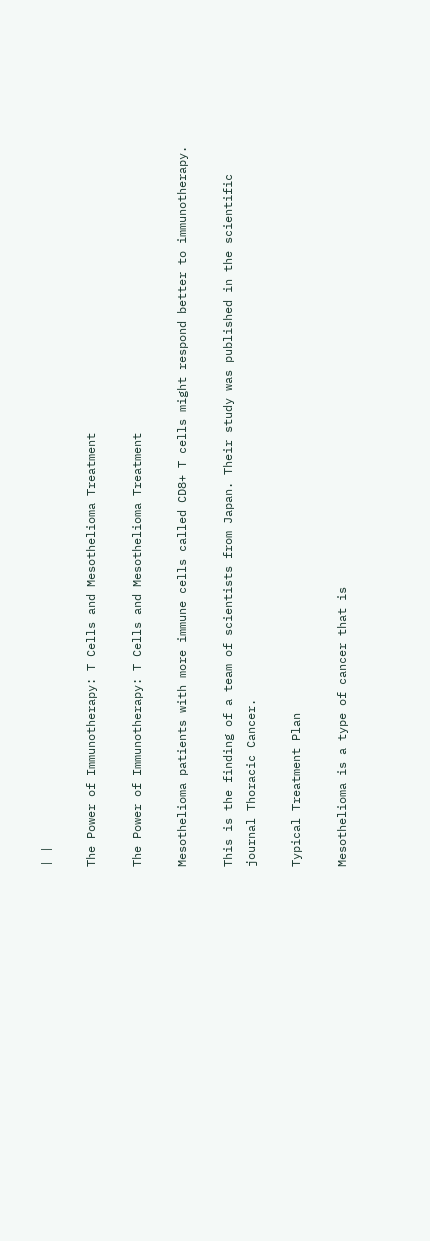| |

The Power of Immunotherapy: T Cells and Mesothelioma Treatment

The Power of Immunotherapy: T Cells and Mesothelioma Treatment

Mesothelioma patients with more immune cells called CD8+ T cells might respond better to immunotherapy.

This is the finding of a team of scientists from Japan. Their study was published in the scientific journal Thoracic Cancer.

Typical Treatment Plan

Mesothelioma is a type of cancer that is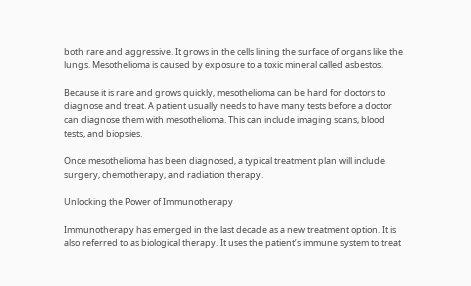both rare and aggressive. It grows in the cells lining the surface of organs like the lungs. Mesothelioma is caused by exposure to a toxic mineral called asbestos.

Because it is rare and grows quickly, mesothelioma can be hard for doctors to diagnose and treat. A patient usually needs to have many tests before a doctor can diagnose them with mesothelioma. This can include imaging scans, blood tests, and biopsies.

Once mesothelioma has been diagnosed, a typical treatment plan will include surgery, chemotherapy, and radiation therapy.

Unlocking the Power of Immunotherapy

Immunotherapy has emerged in the last decade as a new treatment option. It is also referred to as biological therapy. It uses the patient’s immune system to treat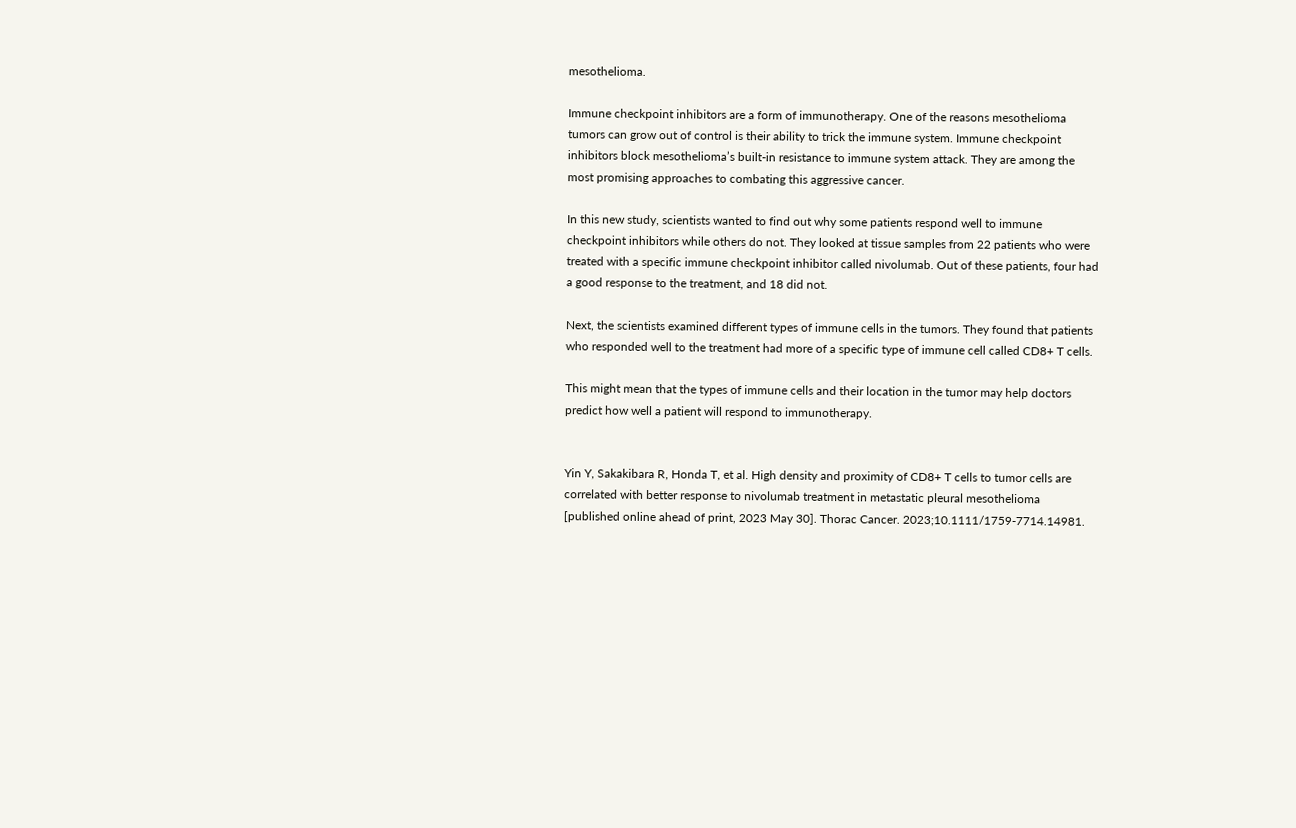mesothelioma.

Immune checkpoint inhibitors are a form of immunotherapy. One of the reasons mesothelioma tumors can grow out of control is their ability to trick the immune system. Immune checkpoint inhibitors block mesothelioma’s built-in resistance to immune system attack. They are among the most promising approaches to combating this aggressive cancer.

In this new study, scientists wanted to find out why some patients respond well to immune checkpoint inhibitors while others do not. They looked at tissue samples from 22 patients who were treated with a specific immune checkpoint inhibitor called nivolumab. Out of these patients, four had a good response to the treatment, and 18 did not.

Next, the scientists examined different types of immune cells in the tumors. They found that patients who responded well to the treatment had more of a specific type of immune cell called CD8+ T cells.

This might mean that the types of immune cells and their location in the tumor may help doctors predict how well a patient will respond to immunotherapy.


Yin Y, Sakakibara R, Honda T, et al. High density and proximity of CD8+ T cells to tumor cells are correlated with better response to nivolumab treatment in metastatic pleural mesothelioma [published online ahead of print, 2023 May 30]. Thorac Cancer. 2023;10.1111/1759-7714.14981.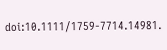doi:10.1111/1759-7714.14981.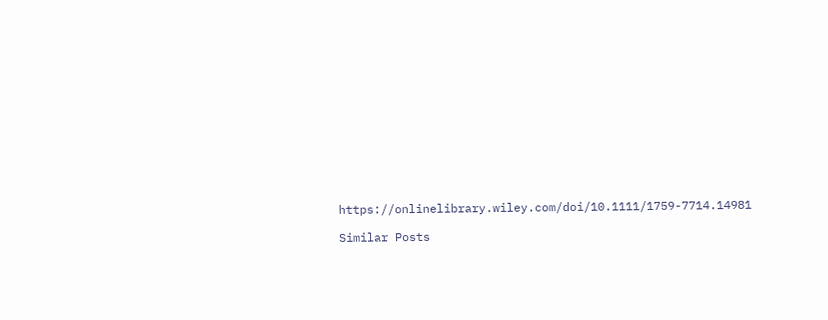https://onlinelibrary.wiley.com/doi/10.1111/1759-7714.14981

Similar Posts